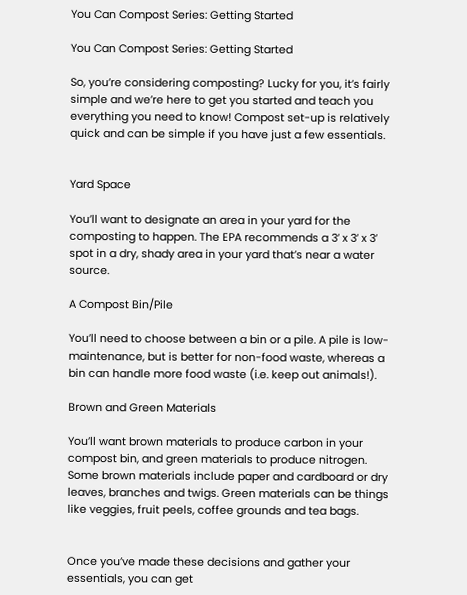You Can Compost Series: Getting Started

You Can Compost Series: Getting Started

So, you’re considering composting? Lucky for you, it’s fairly simple and we’re here to get you started and teach you everything you need to know! Compost set-up is relatively quick and can be simple if you have just a few essentials.


Yard Space

You’ll want to designate an area in your yard for the composting to happen. The EPA recommends a 3’ x 3’ x 3’ spot in a dry, shady area in your yard that’s near a water source.

A Compost Bin/Pile

You’ll need to choose between a bin or a pile. A pile is low-maintenance, but is better for non-food waste, whereas a bin can handle more food waste (i.e. keep out animals!).

Brown and Green Materials

You’ll want brown materials to produce carbon in your compost bin, and green materials to produce nitrogen. Some brown materials include paper and cardboard or dry leaves, branches and twigs. Green materials can be things like veggies, fruit peels, coffee grounds and tea bags.


Once you’ve made these decisions and gather your essentials, you can get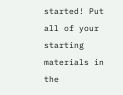started! Put all of your starting materials in the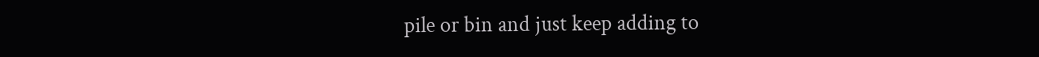pile or bin and just keep adding to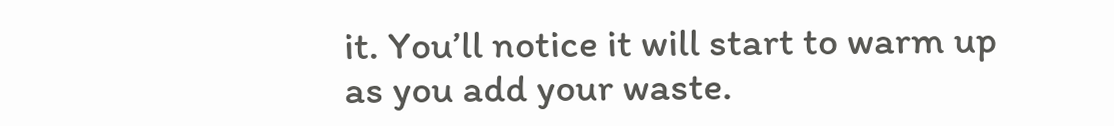it. You’ll notice it will start to warm up as you add your waste.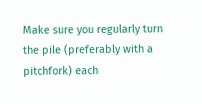Make sure you regularly turn the pile (preferably with a pitchfork) each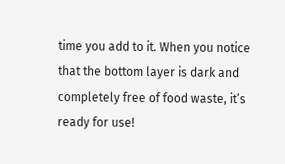time you add to it. When you notice that the bottom layer is dark and completely free of food waste, it’s ready for use!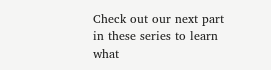Check out our next part in these series to learn what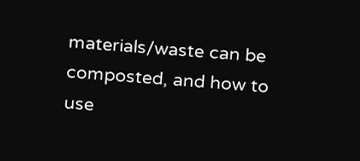materials/waste can be composted, and how to use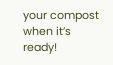your compost when it’s ready!